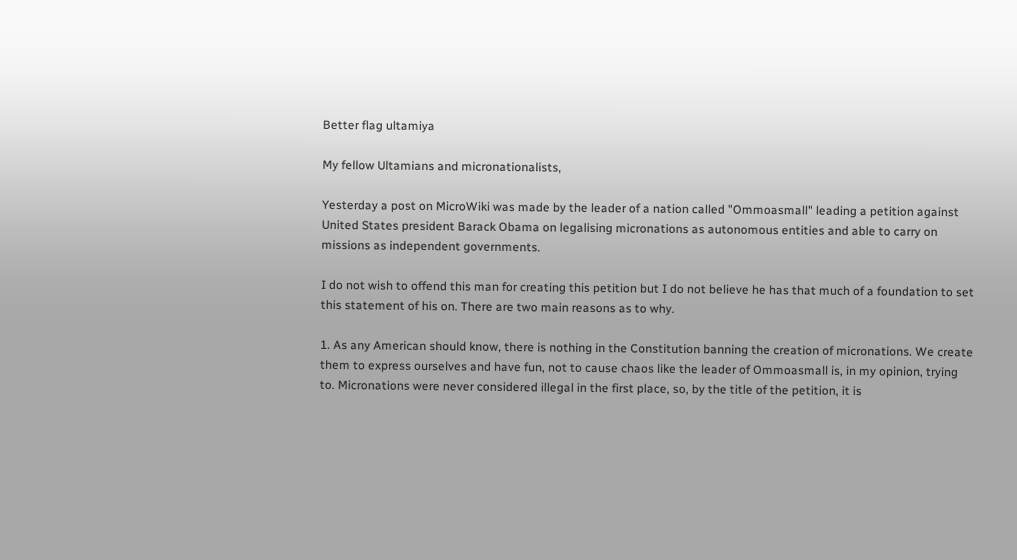Better flag ultamiya

My fellow Ultamians and micronationalists,

Yesterday a post on MicroWiki was made by the leader of a nation called "Ommoasmall" leading a petition against United States president Barack Obama on legalising micronations as autonomous entities and able to carry on missions as independent governments.

I do not wish to offend this man for creating this petition but I do not believe he has that much of a foundation to set this statement of his on. There are two main reasons as to why.

1. As any American should know, there is nothing in the Constitution banning the creation of micronations. We create them to express ourselves and have fun, not to cause chaos like the leader of Ommoasmall is, in my opinion, trying to. Micronations were never considered illegal in the first place, so, by the title of the petition, it is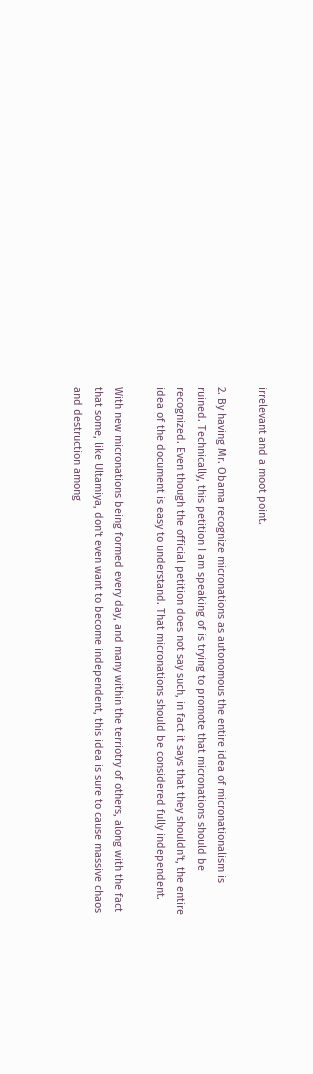irrelevant and a moot point.

2. By having Mr. Obama recognize micronations as autonomous the entire idea of micronationalism is ruined. Technically, this petition I am speaking of is trying to promote that micronations should be recognized. Even though the official petition does not say such, in fact it says that they shouldn't, the entire idea of the document is easy to understand. That micronations should be considered fully independent.

With new micronations being formed every day, and many within the terriotry of others, along with the fact that some, like Ultamiya, don't even want to become independent, this idea is sure to cause massive chaos and destruction among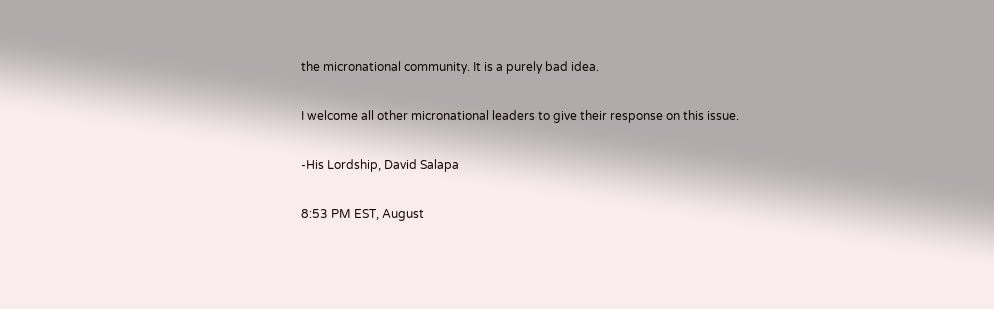the micronational community. It is a purely bad idea.

I welcome all other micronational leaders to give their response on this issue.

-His Lordship, David Salapa

8:53 PM EST, August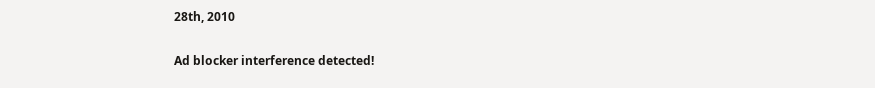28th, 2010

Ad blocker interference detected!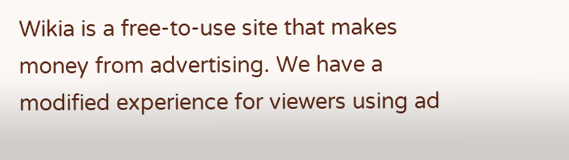Wikia is a free-to-use site that makes money from advertising. We have a modified experience for viewers using ad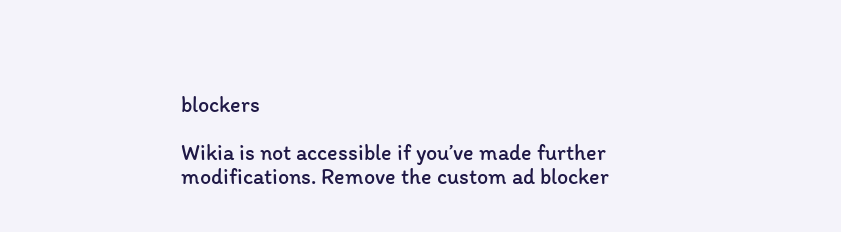blockers

Wikia is not accessible if you’ve made further modifications. Remove the custom ad blocker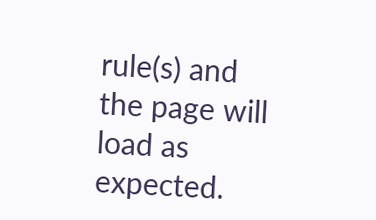rule(s) and the page will load as expected.